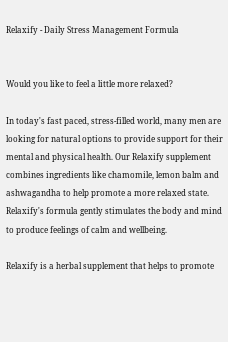Relaxify - Daily Stress Management Formula


Would you like to feel a little more relaxed?

In today's fast paced, stress-filled world, many men are looking for natural options to provide support for their mental and physical health. Our Relaxify supplement combines ingredients like chamomile, lemon balm and ashwagandha to help promote a more relaxed state. Relaxify's formula gently stimulates the body and mind to produce feelings of calm and wellbeing.

Relaxify is a herbal supplement that helps to promote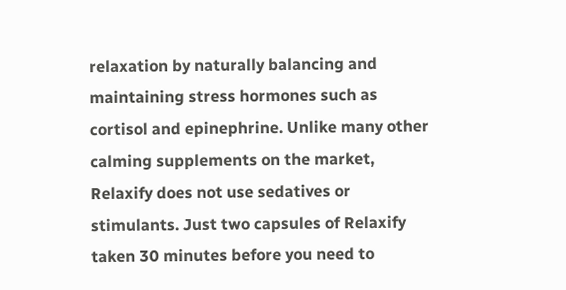relaxation by naturally balancing and maintaining stress hormones such as cortisol and epinephrine. Unlike many other calming supplements on the market, Relaxify does not use sedatives or stimulants. Just two capsules of Relaxify taken 30 minutes before you need to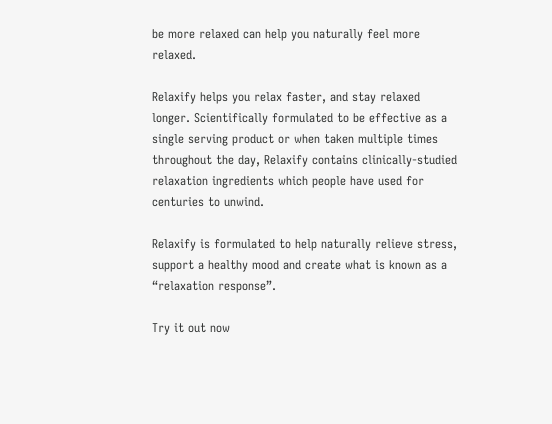be more relaxed can help you naturally feel more relaxed.

Relaxify helps you relax faster, and stay relaxed longer. Scientifically formulated to be effective as a single serving product or when taken multiple times throughout the day, Relaxify contains clinically-studied relaxation ingredients which people have used for centuries to unwind.

Relaxify is formulated to help naturally relieve stress, support a healthy mood and create what is known as a “relaxation response”.

Try it out now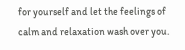for yourself and let the feelings of calm and relaxation wash over you.